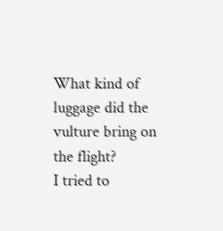What kind of luggage did the vulture bring on the flight?
I tried to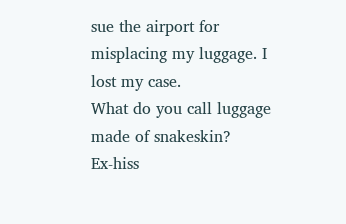sue the airport for misplacing my luggage. I lost my case.
What do you call luggage made of snakeskin?
Ex-hiss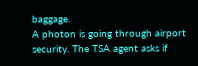baggage.
A photon is going through airport security. The TSA agent asks if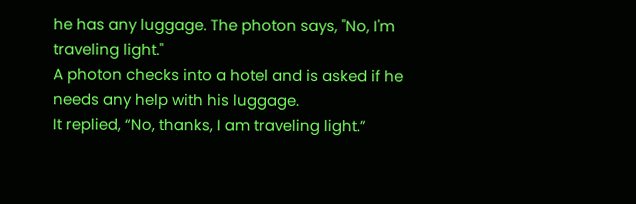he has any luggage. The photon says, "No, I'm traveling light."
A photon checks into a hotel and is asked if he needs any help with his luggage.
It replied, “No, thanks, I am traveling light.”